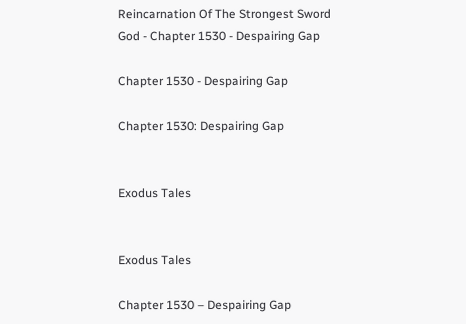Reincarnation Of The Strongest Sword God - Chapter 1530 - Despairing Gap

Chapter 1530 - Despairing Gap

Chapter 1530: Despairing Gap


Exodus Tales


Exodus Tales

Chapter 1530 – Despairing Gap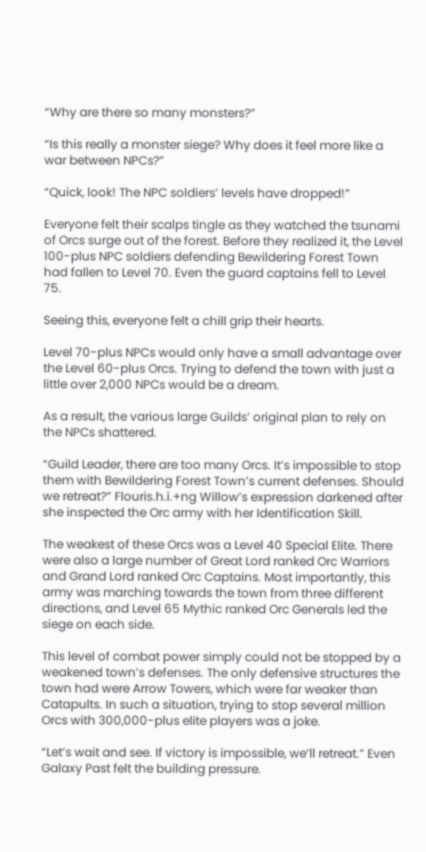“Why are there so many monsters?”

“Is this really a monster siege? Why does it feel more like a war between NPCs?”

“Quick, look! The NPC soldiers’ levels have dropped!”

Everyone felt their scalps tingle as they watched the tsunami of Orcs surge out of the forest. Before they realized it, the Level 100-plus NPC soldiers defending Bewildering Forest Town had fallen to Level 70. Even the guard captains fell to Level 75.

Seeing this, everyone felt a chill grip their hearts.

Level 70-plus NPCs would only have a small advantage over the Level 60-plus Orcs. Trying to defend the town with just a little over 2,000 NPCs would be a dream.

As a result, the various large Guilds’ original plan to rely on the NPCs shattered.

“Guild Leader, there are too many Orcs. It’s impossible to stop them with Bewildering Forest Town’s current defenses. Should we retreat?” Flouris.h.i.+ng Willow’s expression darkened after she inspected the Orc army with her Identification Skill.

The weakest of these Orcs was a Level 40 Special Elite. There were also a large number of Great Lord ranked Orc Warriors and Grand Lord ranked Orc Captains. Most importantly, this army was marching towards the town from three different directions, and Level 65 Mythic ranked Orc Generals led the siege on each side.

This level of combat power simply could not be stopped by a weakened town’s defenses. The only defensive structures the town had were Arrow Towers, which were far weaker than Catapults. In such a situation, trying to stop several million Orcs with 300,000-plus elite players was a joke.

“Let’s wait and see. If victory is impossible, we’ll retreat.” Even Galaxy Past felt the building pressure.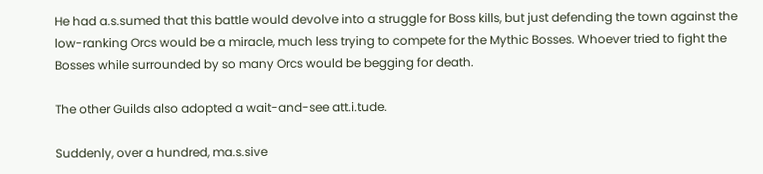He had a.s.sumed that this battle would devolve into a struggle for Boss kills, but just defending the town against the low-ranking Orcs would be a miracle, much less trying to compete for the Mythic Bosses. Whoever tried to fight the Bosses while surrounded by so many Orcs would be begging for death.

The other Guilds also adopted a wait-and-see att.i.tude.

Suddenly, over a hundred, ma.s.sive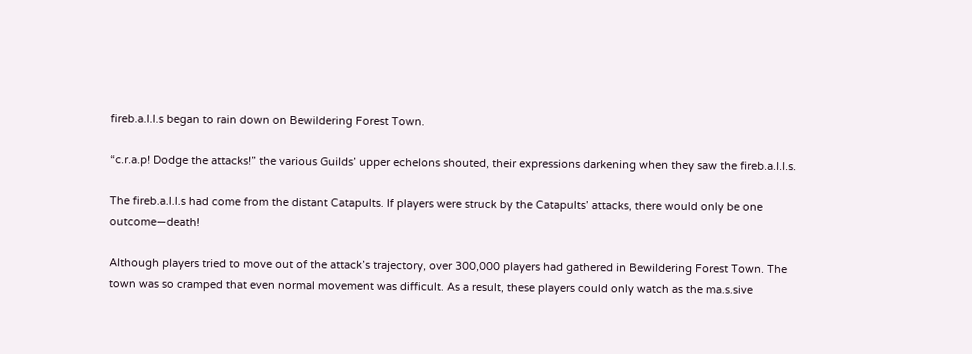fireb.a.l.l.s began to rain down on Bewildering Forest Town.

“c.r.a.p! Dodge the attacks!” the various Guilds’ upper echelons shouted, their expressions darkening when they saw the fireb.a.l.l.s.

The fireb.a.l.l.s had come from the distant Catapults. If players were struck by the Catapults’ attacks, there would only be one outcome—death!

Although players tried to move out of the attack’s trajectory, over 300,000 players had gathered in Bewildering Forest Town. The town was so cramped that even normal movement was difficult. As a result, these players could only watch as the ma.s.sive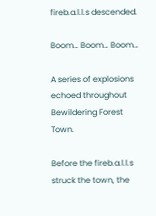fireb.a.l.l.s descended.

Boom… Boom… Boom…

A series of explosions echoed throughout Bewildering Forest Town.

Before the fireb.a.l.l.s struck the town, the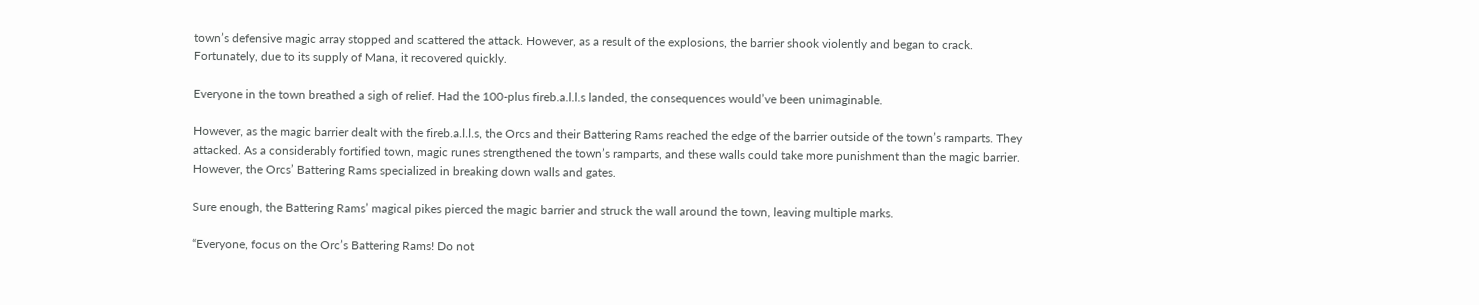town’s defensive magic array stopped and scattered the attack. However, as a result of the explosions, the barrier shook violently and began to crack. Fortunately, due to its supply of Mana, it recovered quickly.

Everyone in the town breathed a sigh of relief. Had the 100-plus fireb.a.l.l.s landed, the consequences would’ve been unimaginable.

However, as the magic barrier dealt with the fireb.a.l.l.s, the Orcs and their Battering Rams reached the edge of the barrier outside of the town’s ramparts. They attacked. As a considerably fortified town, magic runes strengthened the town’s ramparts, and these walls could take more punishment than the magic barrier. However, the Orcs’ Battering Rams specialized in breaking down walls and gates.

Sure enough, the Battering Rams’ magical pikes pierced the magic barrier and struck the wall around the town, leaving multiple marks.

“Everyone, focus on the Orc’s Battering Rams! Do not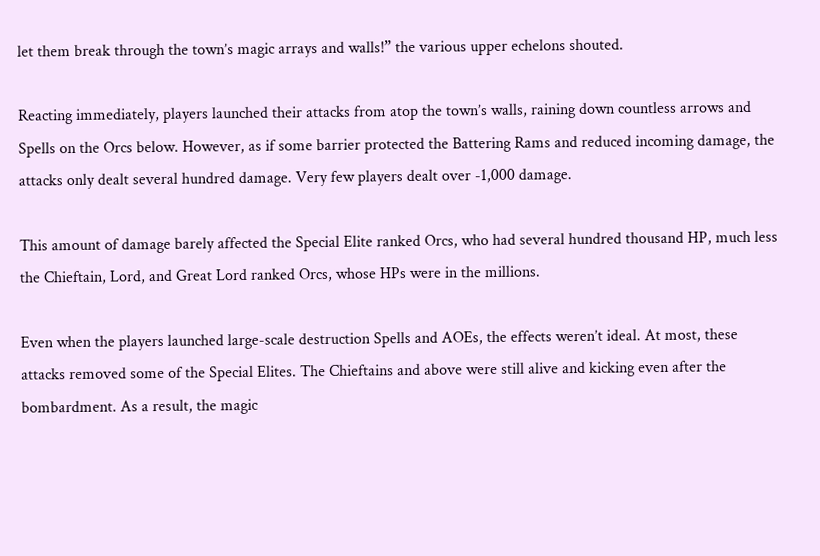let them break through the town’s magic arrays and walls!” the various upper echelons shouted.

Reacting immediately, players launched their attacks from atop the town’s walls, raining down countless arrows and Spells on the Orcs below. However, as if some barrier protected the Battering Rams and reduced incoming damage, the attacks only dealt several hundred damage. Very few players dealt over -1,000 damage.

This amount of damage barely affected the Special Elite ranked Orcs, who had several hundred thousand HP, much less the Chieftain, Lord, and Great Lord ranked Orcs, whose HPs were in the millions.

Even when the players launched large-scale destruction Spells and AOEs, the effects weren’t ideal. At most, these attacks removed some of the Special Elites. The Chieftains and above were still alive and kicking even after the bombardment. As a result, the magic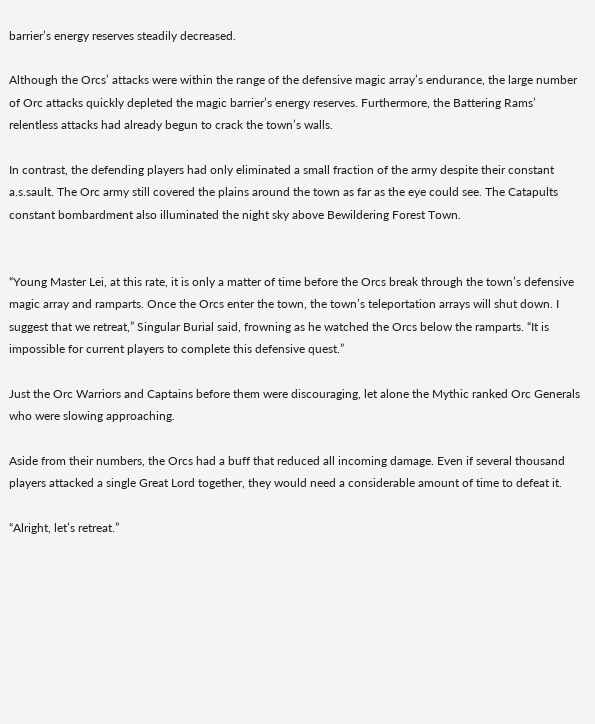barrier’s energy reserves steadily decreased.

Although the Orcs’ attacks were within the range of the defensive magic array’s endurance, the large number of Orc attacks quickly depleted the magic barrier’s energy reserves. Furthermore, the Battering Rams’ relentless attacks had already begun to crack the town’s walls.

In contrast, the defending players had only eliminated a small fraction of the army despite their constant a.s.sault. The Orc army still covered the plains around the town as far as the eye could see. The Catapults constant bombardment also illuminated the night sky above Bewildering Forest Town.


“Young Master Lei, at this rate, it is only a matter of time before the Orcs break through the town’s defensive magic array and ramparts. Once the Orcs enter the town, the town’s teleportation arrays will shut down. I suggest that we retreat,” Singular Burial said, frowning as he watched the Orcs below the ramparts. “It is impossible for current players to complete this defensive quest.”

Just the Orc Warriors and Captains before them were discouraging, let alone the Mythic ranked Orc Generals who were slowing approaching.

Aside from their numbers, the Orcs had a buff that reduced all incoming damage. Even if several thousand players attacked a single Great Lord together, they would need a considerable amount of time to defeat it.

“Alright, let’s retreat.”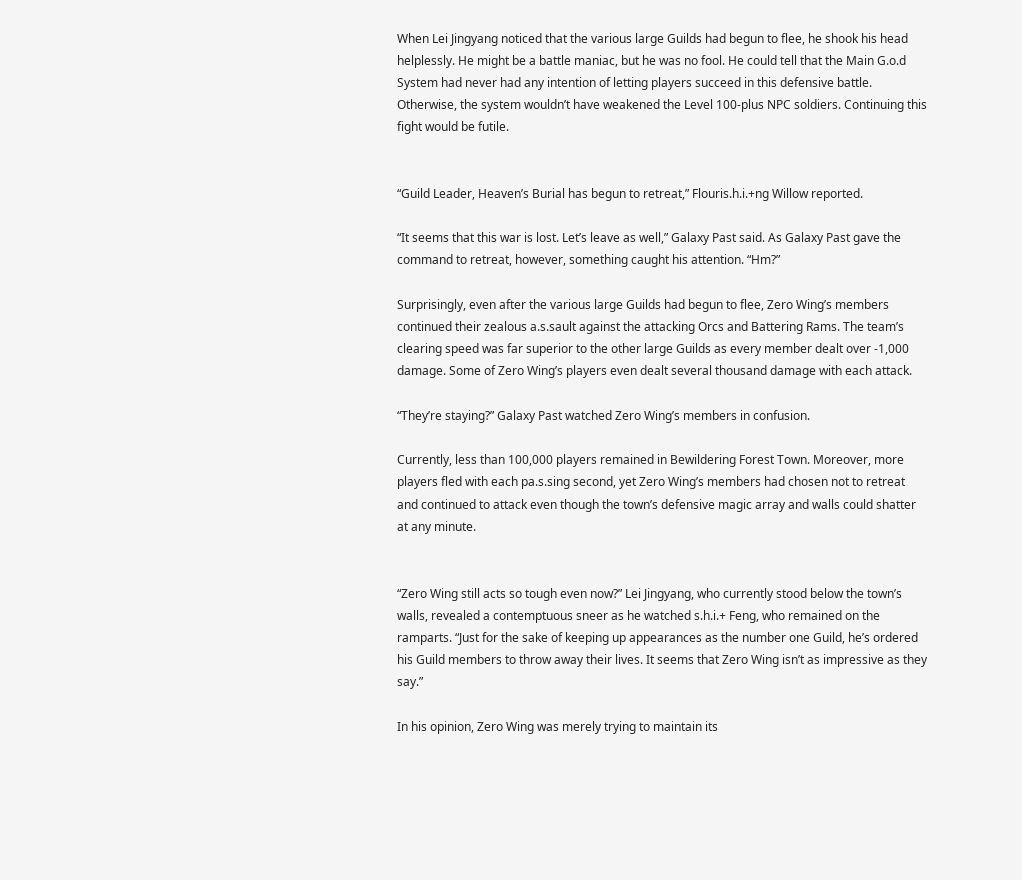When Lei Jingyang noticed that the various large Guilds had begun to flee, he shook his head helplessly. He might be a battle maniac, but he was no fool. He could tell that the Main G.o.d System had never had any intention of letting players succeed in this defensive battle. Otherwise, the system wouldn’t have weakened the Level 100-plus NPC soldiers. Continuing this fight would be futile.


“Guild Leader, Heaven’s Burial has begun to retreat,” Flouris.h.i.+ng Willow reported.

“It seems that this war is lost. Let’s leave as well,” Galaxy Past said. As Galaxy Past gave the command to retreat, however, something caught his attention. “Hm?”

Surprisingly, even after the various large Guilds had begun to flee, Zero Wing’s members continued their zealous a.s.sault against the attacking Orcs and Battering Rams. The team’s clearing speed was far superior to the other large Guilds as every member dealt over -1,000 damage. Some of Zero Wing’s players even dealt several thousand damage with each attack.

“They’re staying?” Galaxy Past watched Zero Wing’s members in confusion.

Currently, less than 100,000 players remained in Bewildering Forest Town. Moreover, more players fled with each pa.s.sing second, yet Zero Wing’s members had chosen not to retreat and continued to attack even though the town’s defensive magic array and walls could shatter at any minute.


“Zero Wing still acts so tough even now?” Lei Jingyang, who currently stood below the town’s walls, revealed a contemptuous sneer as he watched s.h.i.+ Feng, who remained on the ramparts. “Just for the sake of keeping up appearances as the number one Guild, he’s ordered his Guild members to throw away their lives. It seems that Zero Wing isn’t as impressive as they say.”

In his opinion, Zero Wing was merely trying to maintain its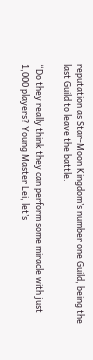reputation as Star-Moon Kingdom’s number one Guild, being the last Guild to leave the battle.

“Do they really think they can perform some miracle with just 1,000 players? Young Master Lei, let’s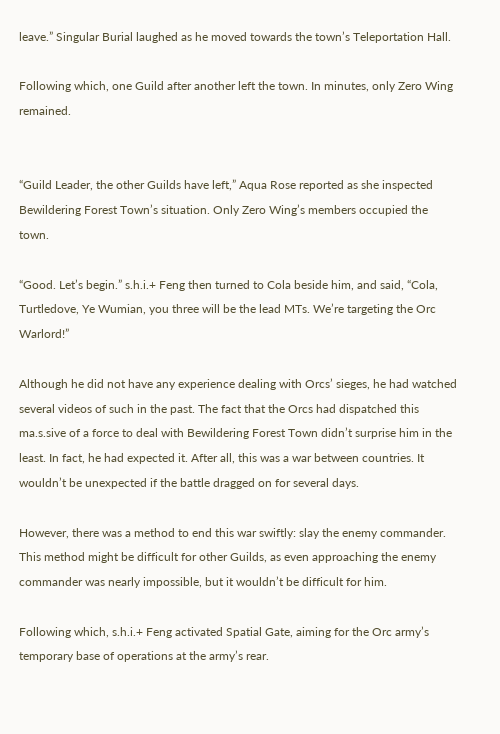leave.” Singular Burial laughed as he moved towards the town’s Teleportation Hall.

Following which, one Guild after another left the town. In minutes, only Zero Wing remained.


“Guild Leader, the other Guilds have left,” Aqua Rose reported as she inspected Bewildering Forest Town’s situation. Only Zero Wing’s members occupied the town.

“Good. Let’s begin.” s.h.i.+ Feng then turned to Cola beside him, and said, “Cola, Turtledove, Ye Wumian, you three will be the lead MTs. We’re targeting the Orc Warlord!”

Although he did not have any experience dealing with Orcs’ sieges, he had watched several videos of such in the past. The fact that the Orcs had dispatched this ma.s.sive of a force to deal with Bewildering Forest Town didn’t surprise him in the least. In fact, he had expected it. After all, this was a war between countries. It wouldn’t be unexpected if the battle dragged on for several days.

However, there was a method to end this war swiftly: slay the enemy commander. This method might be difficult for other Guilds, as even approaching the enemy commander was nearly impossible, but it wouldn’t be difficult for him.

Following which, s.h.i.+ Feng activated Spatial Gate, aiming for the Orc army’s temporary base of operations at the army’s rear.